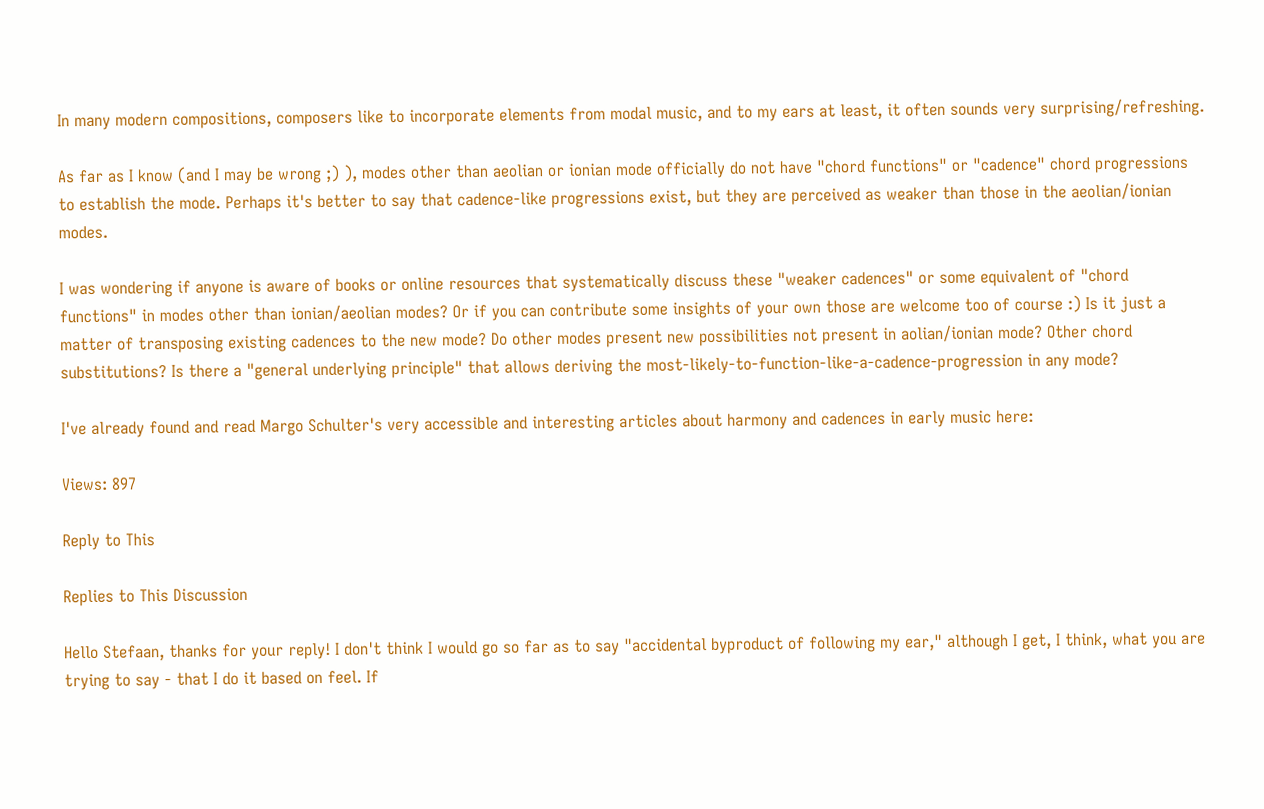In many modern compositions, composers like to incorporate elements from modal music, and to my ears at least, it often sounds very surprising/refreshing.

As far as I know (and I may be wrong ;) ), modes other than aeolian or ionian mode officially do not have "chord functions" or "cadence" chord progressions to establish the mode. Perhaps it's better to say that cadence-like progressions exist, but they are perceived as weaker than those in the aeolian/ionian modes.

I was wondering if anyone is aware of books or online resources that systematically discuss these "weaker cadences" or some equivalent of "chord functions" in modes other than ionian/aeolian modes? Or if you can contribute some insights of your own those are welcome too of course :) Is it just a matter of transposing existing cadences to the new mode? Do other modes present new possibilities not present in aolian/ionian mode? Other chord substitutions? Is there a "general underlying principle" that allows deriving the most-likely-to-function-like-a-cadence-progression in any mode?

I've already found and read Margo Schulter's very accessible and interesting articles about harmony and cadences in early music here:

Views: 897

Reply to This

Replies to This Discussion

Hello Stefaan, thanks for your reply! I don't think I would go so far as to say "accidental byproduct of following my ear," although I get, I think, what you are trying to say - that I do it based on feel. If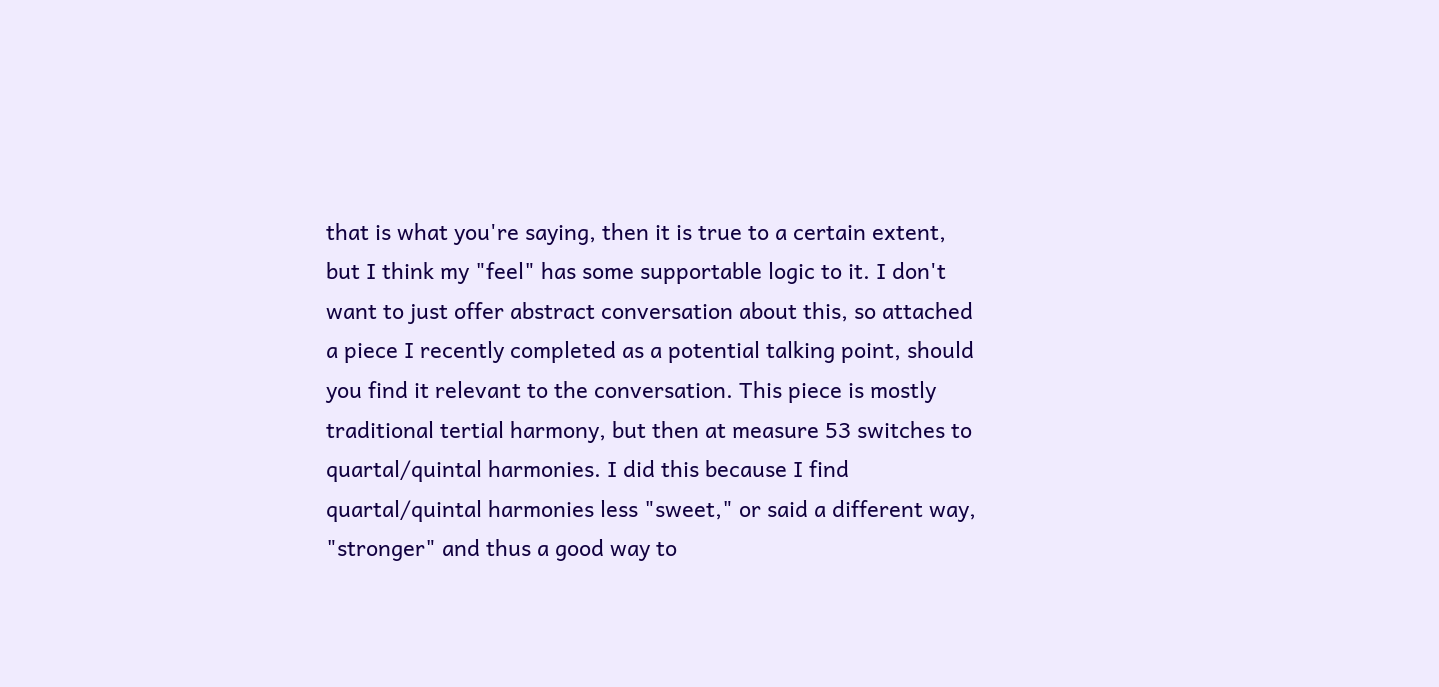that is what you're saying, then it is true to a certain extent, but I think my "feel" has some supportable logic to it. I don't want to just offer abstract conversation about this, so attached a piece I recently completed as a potential talking point, should you find it relevant to the conversation. This piece is mostly traditional tertial harmony, but then at measure 53 switches to quartal/quintal harmonies. I did this because I find quartal/quintal harmonies less "sweet," or said a different way, "stronger" and thus a good way to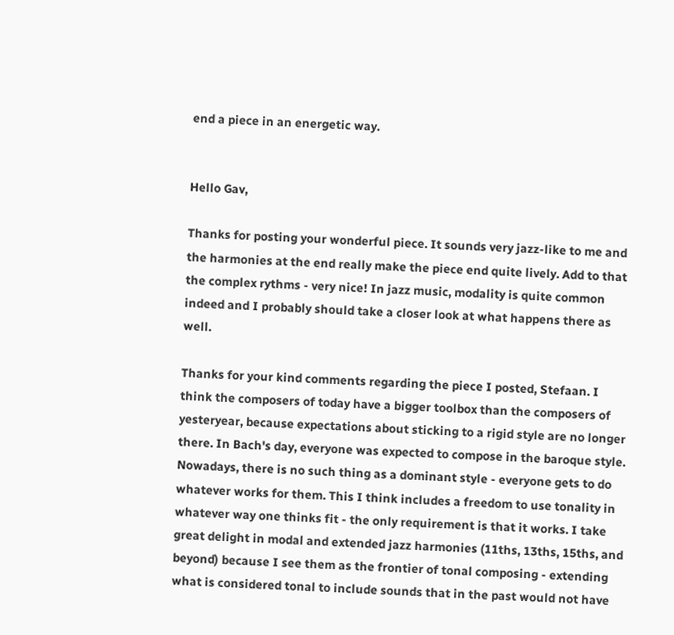end a piece in an energetic way.


Hello Gav,

Thanks for posting your wonderful piece. It sounds very jazz-like to me and the harmonies at the end really make the piece end quite lively. Add to that the complex rythms - very nice! In jazz music, modality is quite common indeed and I probably should take a closer look at what happens there as well.

Thanks for your kind comments regarding the piece I posted, Stefaan. I think the composers of today have a bigger toolbox than the composers of yesteryear, because expectations about sticking to a rigid style are no longer there. In Bach's day, everyone was expected to compose in the baroque style. Nowadays, there is no such thing as a dominant style - everyone gets to do whatever works for them. This I think includes a freedom to use tonality in whatever way one thinks fit - the only requirement is that it works. I take great delight in modal and extended jazz harmonies (11ths, 13ths, 15ths, and beyond) because I see them as the frontier of tonal composing - extending what is considered tonal to include sounds that in the past would not have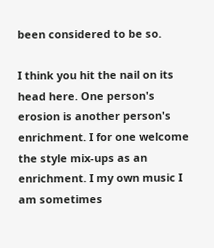been considered to be so.

I think you hit the nail on its head here. One person's erosion is another person's enrichment. I for one welcome the style mix-ups as an enrichment. I my own music I am sometimes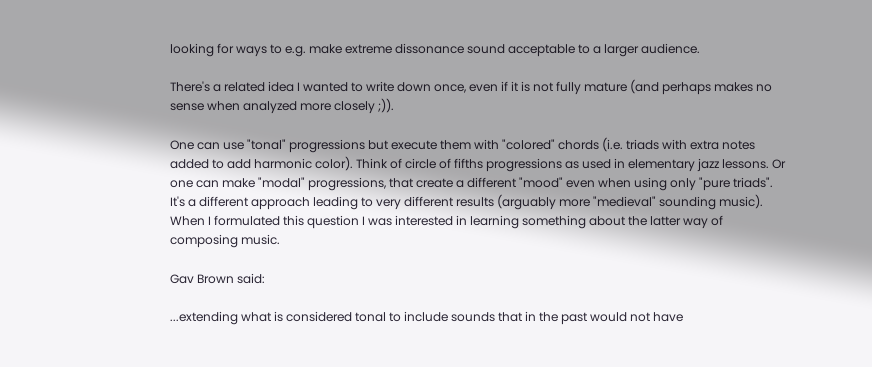looking for ways to e.g. make extreme dissonance sound acceptable to a larger audience.

There's a related idea I wanted to write down once, even if it is not fully mature (and perhaps makes no sense when analyzed more closely ;)).

One can use "tonal" progressions but execute them with "colored" chords (i.e. triads with extra notes added to add harmonic color). Think of circle of fifths progressions as used in elementary jazz lessons. Or one can make "modal" progressions, that create a different "mood" even when using only "pure triads". It's a different approach leading to very different results (arguably more "medieval" sounding music). When I formulated this question I was interested in learning something about the latter way of composing music.

Gav Brown said:

...extending what is considered tonal to include sounds that in the past would not have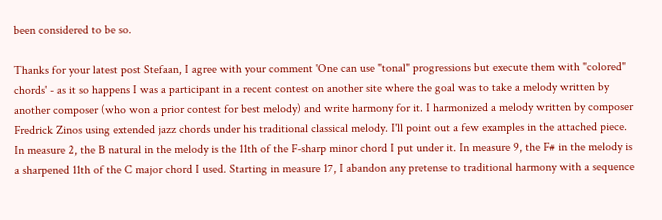been considered to be so.

Thanks for your latest post Stefaan, I agree with your comment 'One can use "tonal" progressions but execute them with "colored" chords' - as it so happens I was a participant in a recent contest on another site where the goal was to take a melody written by another composer (who won a prior contest for best melody) and write harmony for it. I harmonized a melody written by composer Fredrick Zinos using extended jazz chords under his traditional classical melody. I'll point out a few examples in the attached piece. In measure 2, the B natural in the melody is the 11th of the F-sharp minor chord I put under it. In measure 9, the F# in the melody is a sharpened 11th of the C major chord I used. Starting in measure 17, I abandon any pretense to traditional harmony with a sequence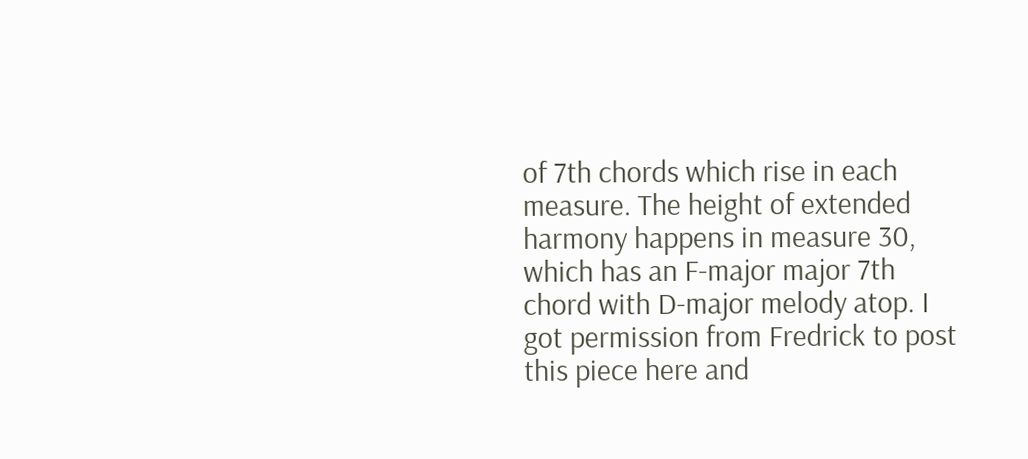of 7th chords which rise in each measure. The height of extended harmony happens in measure 30, which has an F-major major 7th chord with D-major melody atop. I got permission from Fredrick to post this piece here and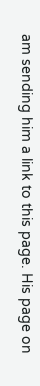am sending him a link to this page. His page on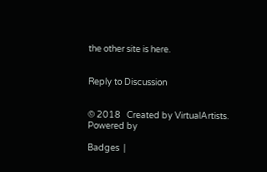the other site is here.


Reply to Discussion


© 2018   Created by VirtualArtists.   Powered by

Badges  |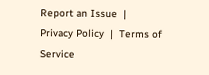Report an Issue  |  Privacy Policy  |  Terms of Service